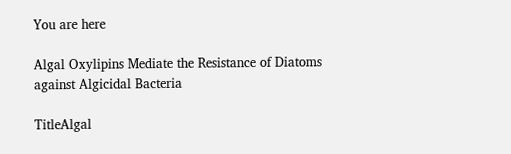You are here

Algal Oxylipins Mediate the Resistance of Diatoms against Algicidal Bacteria

TitleAlgal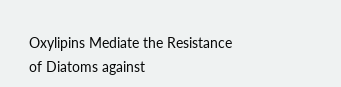Oxylipins Mediate the Resistance of Diatoms against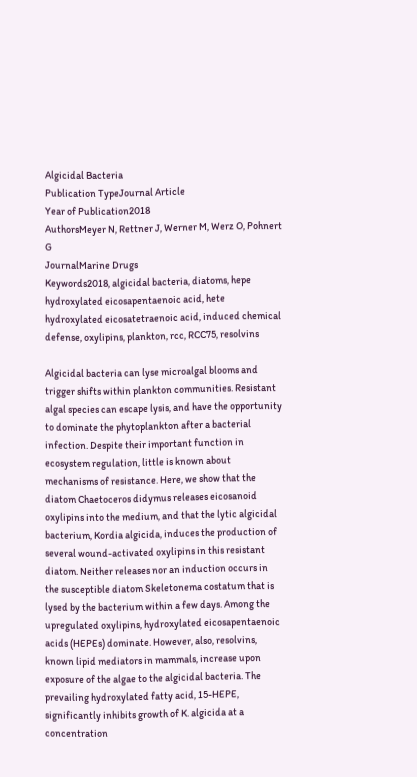Algicidal Bacteria
Publication TypeJournal Article
Year of Publication2018
AuthorsMeyer N, Rettner J, Werner M, Werz O, Pohnert G
JournalMarine Drugs
Keywords2018, algicidal bacteria, diatoms, hepe hydroxylated eicosapentaenoic acid, hete hydroxylated eicosatetraenoic acid, induced chemical defense, oxylipins, plankton, rcc, RCC75, resolvins

Algicidal bacteria can lyse microalgal blooms and trigger shifts within plankton communities. Resistant algal species can escape lysis, and have the opportunity to dominate the phytoplankton after a bacterial infection. Despite their important function in ecosystem regulation, little is known about mechanisms of resistance. Here, we show that the diatom Chaetoceros didymus releases eicosanoid oxylipins into the medium, and that the lytic algicidal bacterium, Kordia algicida, induces the production of several wound-activated oxylipins in this resistant diatom. Neither releases nor an induction occurs in the susceptible diatom Skeletonema costatum that is lysed by the bacterium within a few days. Among the upregulated oxylipins, hydroxylated eicosapentaenoic acids (HEPEs) dominate. However, also, resolvins, known lipid mediators in mammals, increase upon exposure of the algae to the algicidal bacteria. The prevailing hydroxylated fatty acid, 15-HEPE, significantly inhibits growth of K. algicida at a concentration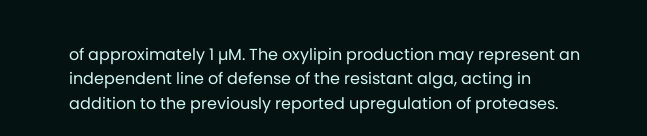of approximately 1 µM. The oxylipin production may represent an independent line of defense of the resistant alga, acting in addition to the previously reported upregulation of proteases.